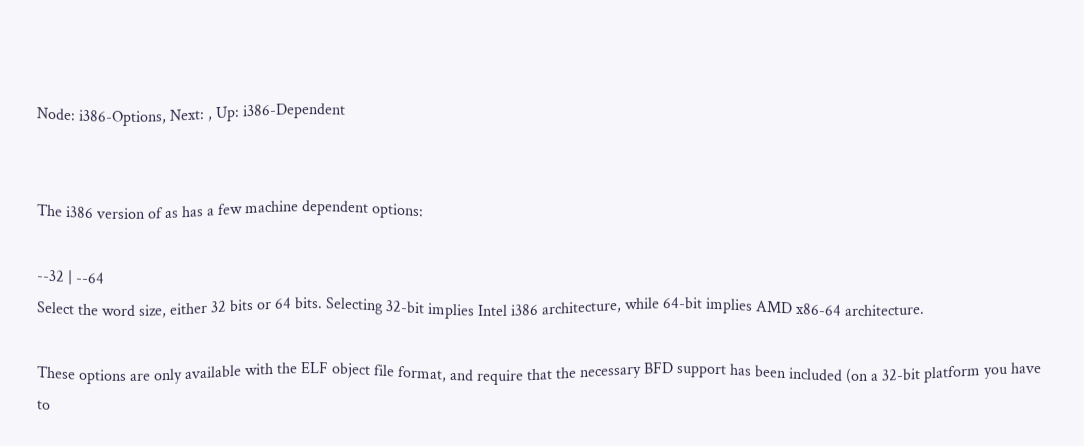Node: i386-Options, Next: , Up: i386-Dependent


The i386 version of as has a few machine dependent options:

--32 | --64
Select the word size, either 32 bits or 64 bits. Selecting 32-bit implies Intel i386 architecture, while 64-bit implies AMD x86-64 architecture.

These options are only available with the ELF object file format, and require that the necessary BFD support has been included (on a 32-bit platform you have to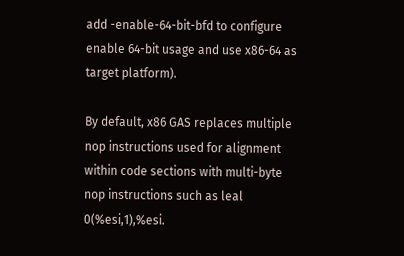add -enable-64-bit-bfd to configure enable 64-bit usage and use x86-64 as target platform).

By default, x86 GAS replaces multiple nop instructions used for alignment within code sections with multi-byte nop instructions such as leal 0(%esi,1),%esi.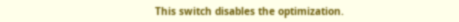This switch disables the optimization.